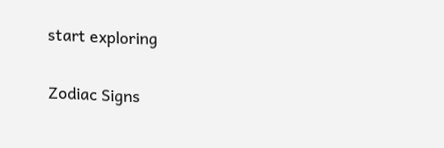start exploring

Zodiac Signs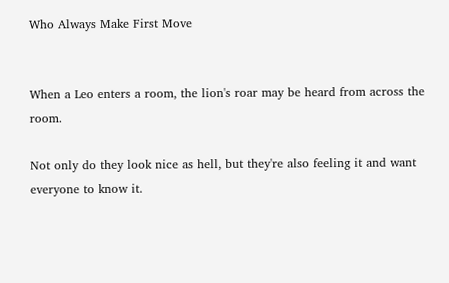Who Always Make First Move


When a Leo enters a room, the lion's roar may be heard from across the room.

Not only do they look nice as hell, but they're also feeling it and want everyone to know it.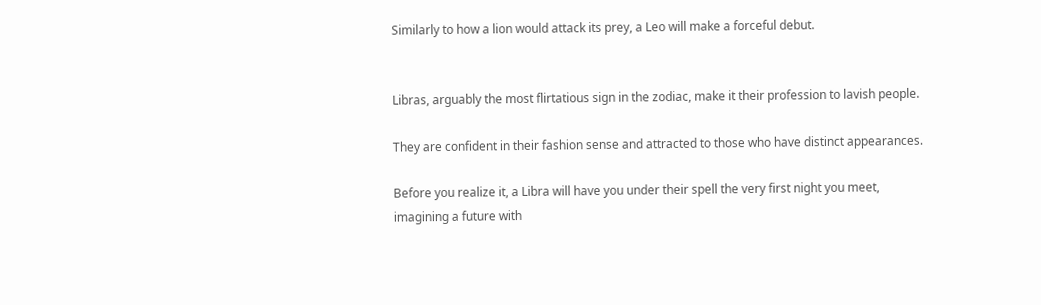Similarly to how a lion would attack its prey, a Leo will make a forceful debut.


Libras, arguably the most flirtatious sign in the zodiac, make it their profession to lavish people.

They are confident in their fashion sense and attracted to those who have distinct appearances.

Before you realize it, a Libra will have you under their spell the very first night you meet, imagining a future with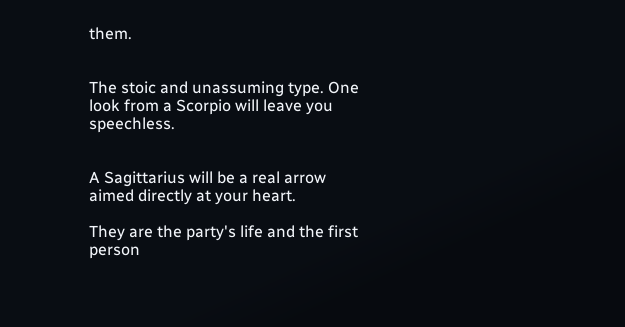them.


The stoic and unassuming type. One look from a Scorpio will leave you speechless.


A Sagittarius will be a real arrow aimed directly at your heart.

They are the party's life and the first person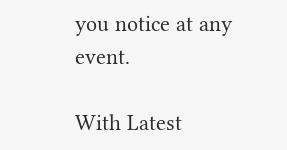you notice at any event.

With Latest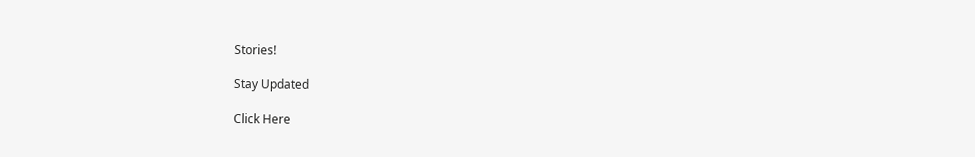Stories!

Stay Updated

Click Here